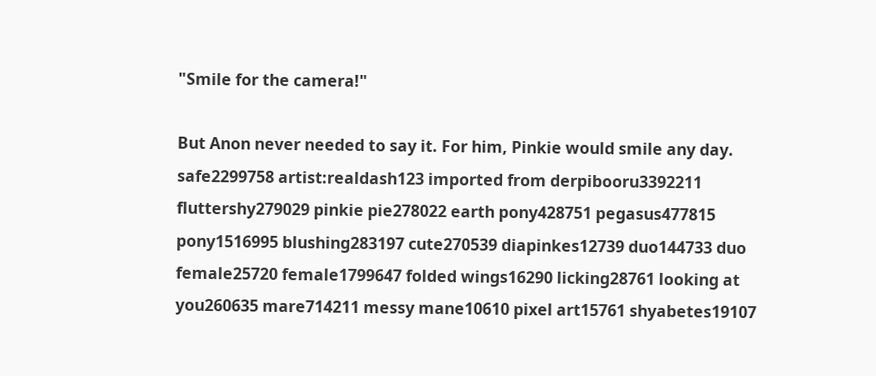"Smile for the camera!"

But Anon never needed to say it. For him, Pinkie would smile any day.
safe2299758 artist:realdash123 imported from derpibooru3392211 fluttershy279029 pinkie pie278022 earth pony428751 pegasus477815 pony1516995 blushing283197 cute270539 diapinkes12739 duo144733 duo female25720 female1799647 folded wings16290 licking28761 looking at you260635 mare714211 messy mane10610 pixel art15761 shyabetes19107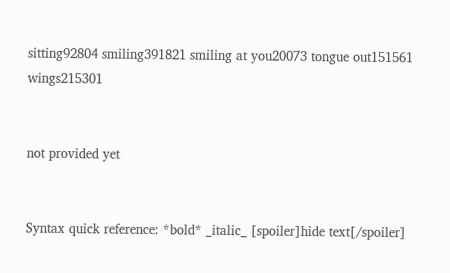sitting92804 smiling391821 smiling at you20073 tongue out151561 wings215301


not provided yet


Syntax quick reference: *bold* _italic_ [spoiler]hide text[/spoiler]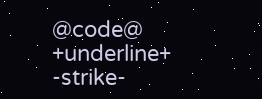@code@ +underline+ -strike-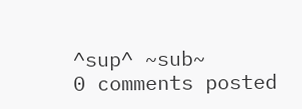^sup^ ~sub~
0 comments posted